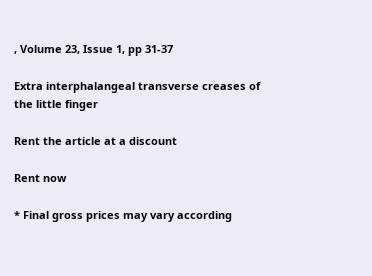, Volume 23, Issue 1, pp 31-37

Extra interphalangeal transverse creases of the little finger

Rent the article at a discount

Rent now

* Final gross prices may vary according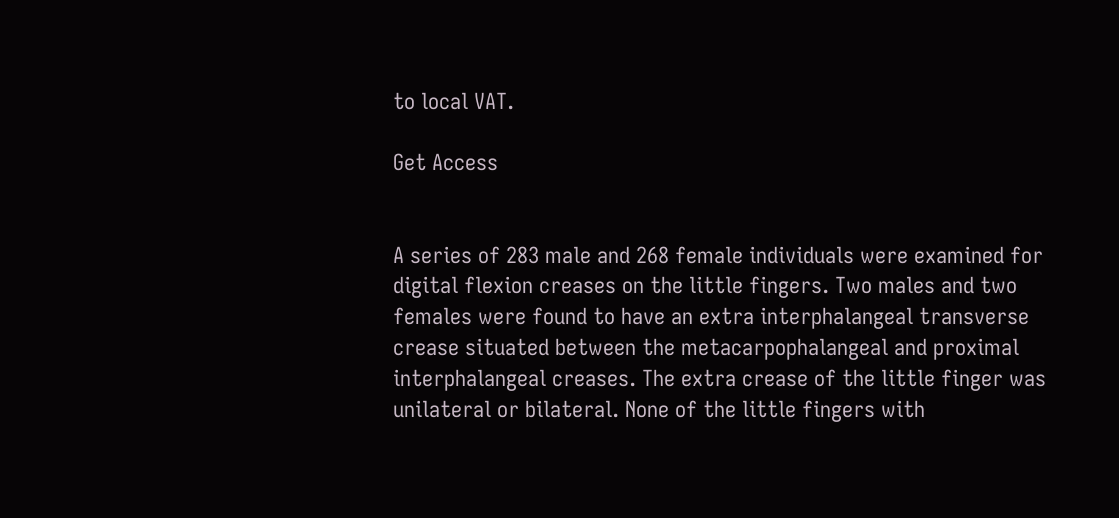to local VAT.

Get Access


A series of 283 male and 268 female individuals were examined for digital flexion creases on the little fingers. Two males and two females were found to have an extra interphalangeal transverse crease situated between the metacarpophalangeal and proximal interphalangeal creases. The extra crease of the little finger was unilateral or bilateral. None of the little fingers with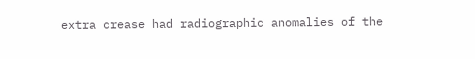extra crease had radiographic anomalies of the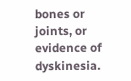bones or joints, or evidence of dyskinesia.